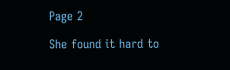Page 2

She found it hard to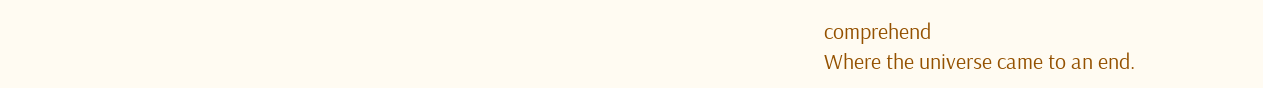comprehend
Where the universe came to an end.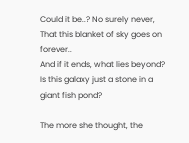Could it be..? No surely never,
That this blanket of sky goes on forever..
And if it ends, what lies beyond?
Is this galaxy just a stone in a giant fish pond?

The more she thought, the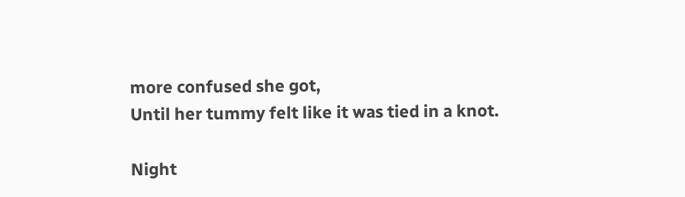more confused she got,
Until her tummy felt like it was tied in a knot.

Night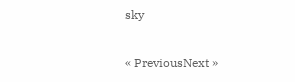sky

« PreviousNext »